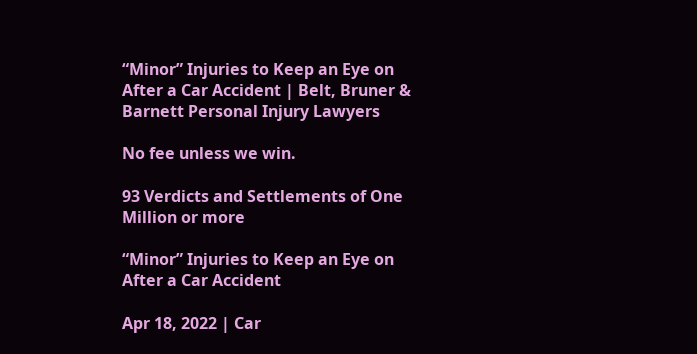“Minor” Injuries to Keep an Eye on After a Car Accident | Belt, Bruner & Barnett Personal Injury Lawyers

No fee unless we win.

93 Verdicts and Settlements of One Million or more

“Minor” Injuries to Keep an Eye on After a Car Accident

Apr 18, 2022 | Car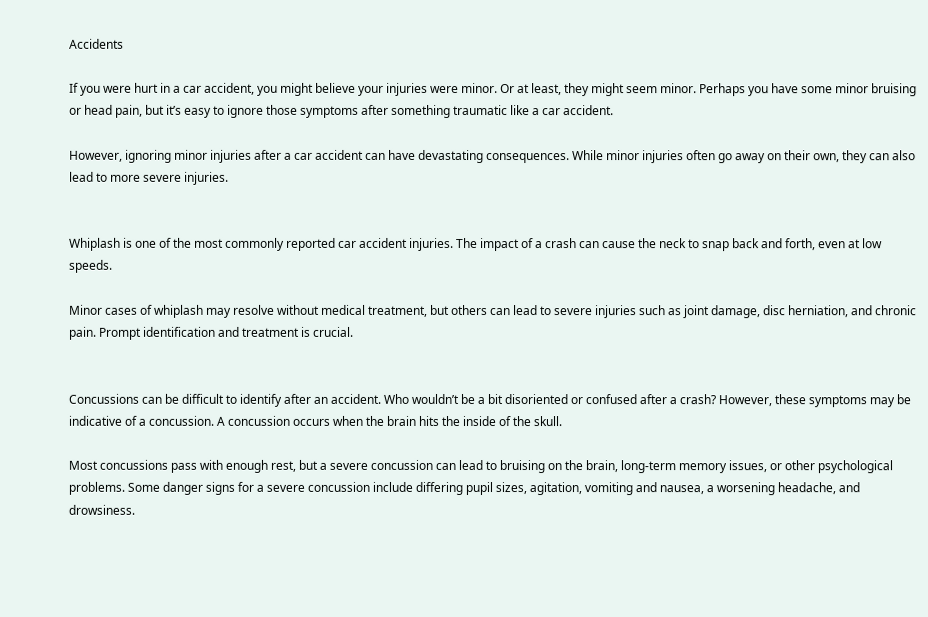Accidents

If you were hurt in a car accident, you might believe your injuries were minor. Or at least, they might seem minor. Perhaps you have some minor bruising or head pain, but it’s easy to ignore those symptoms after something traumatic like a car accident.

However, ignoring minor injuries after a car accident can have devastating consequences. While minor injuries often go away on their own, they can also lead to more severe injuries.


Whiplash is one of the most commonly reported car accident injuries. The impact of a crash can cause the neck to snap back and forth, even at low speeds.

Minor cases of whiplash may resolve without medical treatment, but others can lead to severe injuries such as joint damage, disc herniation, and chronic pain. Prompt identification and treatment is crucial.


Concussions can be difficult to identify after an accident. Who wouldn’t be a bit disoriented or confused after a crash? However, these symptoms may be indicative of a concussion. A concussion occurs when the brain hits the inside of the skull.

Most concussions pass with enough rest, but a severe concussion can lead to bruising on the brain, long-term memory issues, or other psychological problems. Some danger signs for a severe concussion include differing pupil sizes, agitation, vomiting and nausea, a worsening headache, and drowsiness.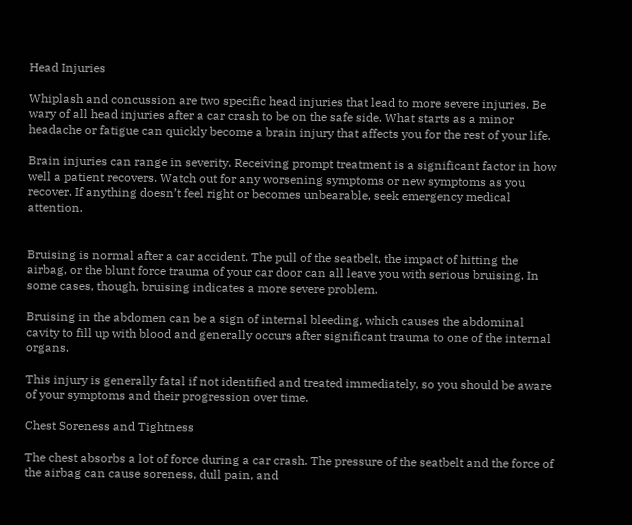Head Injuries

Whiplash and concussion are two specific head injuries that lead to more severe injuries. Be wary of all head injuries after a car crash to be on the safe side. What starts as a minor headache or fatigue can quickly become a brain injury that affects you for the rest of your life.

Brain injuries can range in severity. Receiving prompt treatment is a significant factor in how well a patient recovers. Watch out for any worsening symptoms or new symptoms as you recover. If anything doesn’t feel right or becomes unbearable, seek emergency medical attention.


Bruising is normal after a car accident. The pull of the seatbelt, the impact of hitting the airbag, or the blunt force trauma of your car door can all leave you with serious bruising. In some cases, though, bruising indicates a more severe problem.

Bruising in the abdomen can be a sign of internal bleeding, which causes the abdominal cavity to fill up with blood and generally occurs after significant trauma to one of the internal organs.

This injury is generally fatal if not identified and treated immediately, so you should be aware of your symptoms and their progression over time.

Chest Soreness and Tightness

The chest absorbs a lot of force during a car crash. The pressure of the seatbelt and the force of the airbag can cause soreness, dull pain, and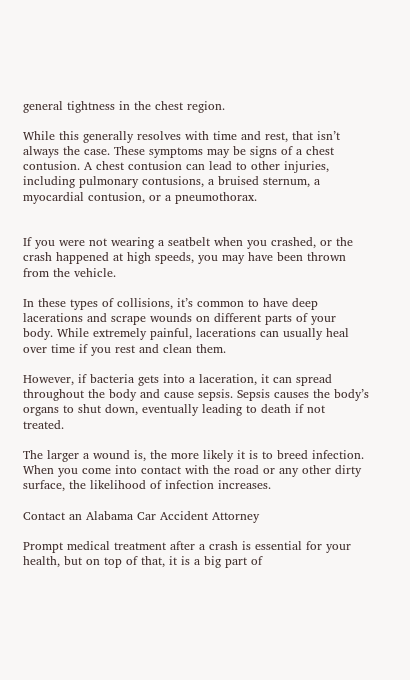general tightness in the chest region.

While this generally resolves with time and rest, that isn’t always the case. These symptoms may be signs of a chest contusion. A chest contusion can lead to other injuries, including pulmonary contusions, a bruised sternum, a myocardial contusion, or a pneumothorax.


If you were not wearing a seatbelt when you crashed, or the crash happened at high speeds, you may have been thrown from the vehicle.

In these types of collisions, it’s common to have deep lacerations and scrape wounds on different parts of your body. While extremely painful, lacerations can usually heal over time if you rest and clean them.

However, if bacteria gets into a laceration, it can spread throughout the body and cause sepsis. Sepsis causes the body’s organs to shut down, eventually leading to death if not treated.

The larger a wound is, the more likely it is to breed infection. When you come into contact with the road or any other dirty surface, the likelihood of infection increases.

Contact an Alabama Car Accident Attorney

Prompt medical treatment after a crash is essential for your health, but on top of that, it is a big part of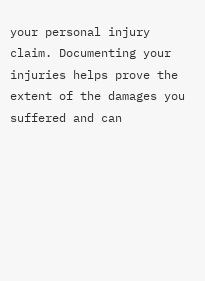your personal injury claim. Documenting your injuries helps prove the extent of the damages you suffered and can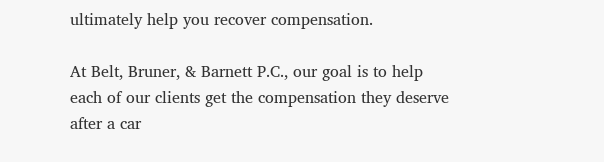ultimately help you recover compensation.

At Belt, Bruner, & Barnett P.C., our goal is to help each of our clients get the compensation they deserve after a car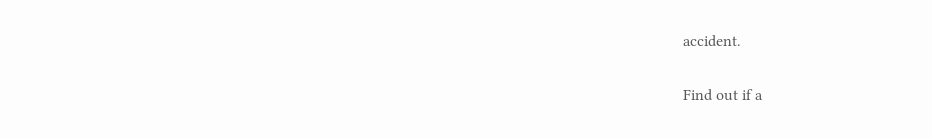accident.

Find out if a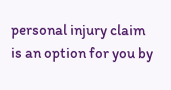personal injury claim is an option for you by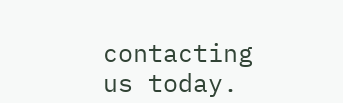contacting us today.